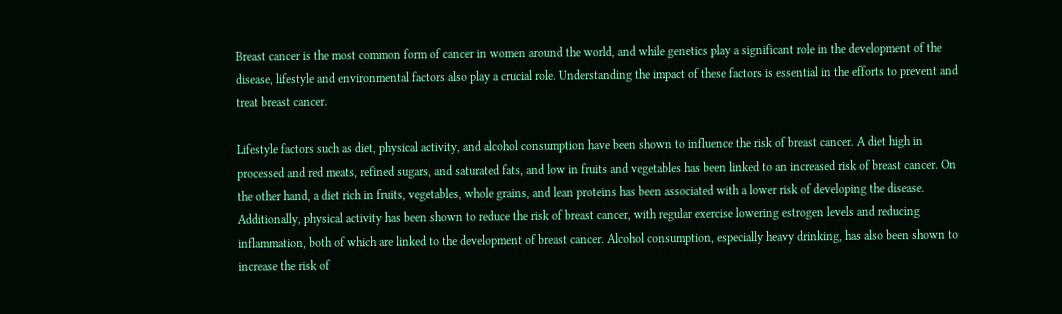Breast cancer is the most common form of cancer in women around the world, and while genetics play a significant role in the development of the disease, lifestyle and environmental factors also play a crucial role. Understanding the impact of these factors is essential in the efforts to prevent and treat breast cancer.

Lifestyle factors such as diet, physical activity, and alcohol consumption have been shown to influence the risk of breast cancer. A diet high in processed and red meats, refined sugars, and saturated fats, and low in fruits and vegetables has been linked to an increased risk of breast cancer. On the other hand, a diet rich in fruits, vegetables, whole grains, and lean proteins has been associated with a lower risk of developing the disease. Additionally, physical activity has been shown to reduce the risk of breast cancer, with regular exercise lowering estrogen levels and reducing inflammation, both of which are linked to the development of breast cancer. Alcohol consumption, especially heavy drinking, has also been shown to increase the risk of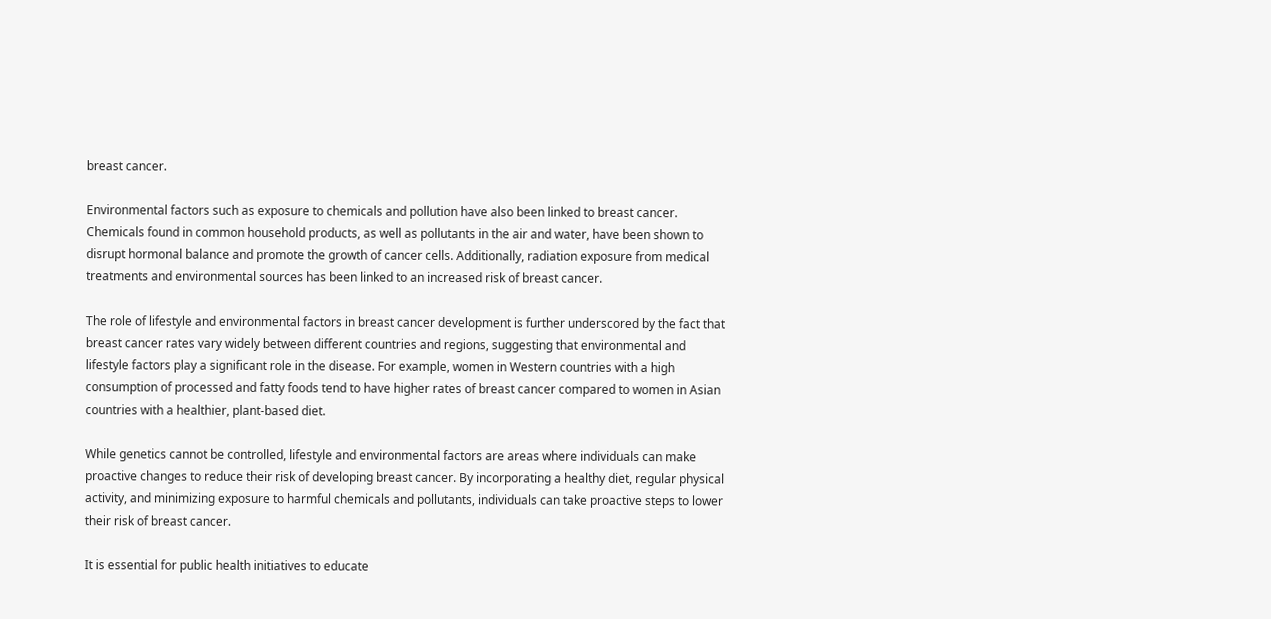breast cancer.

Environmental factors such as exposure to chemicals and pollution have also been linked to breast cancer. Chemicals found in common household products, as well as pollutants in the air and water, have been shown to disrupt hormonal balance and promote the growth of cancer cells. Additionally, radiation exposure from medical treatments and environmental sources has been linked to an increased risk of breast cancer.

The role of lifestyle and environmental factors in breast cancer development is further underscored by the fact that breast cancer rates vary widely between different countries and regions, suggesting that environmental and lifestyle factors play a significant role in the disease. For example, women in Western countries with a high consumption of processed and fatty foods tend to have higher rates of breast cancer compared to women in Asian countries with a healthier, plant-based diet.

While genetics cannot be controlled, lifestyle and environmental factors are areas where individuals can make proactive changes to reduce their risk of developing breast cancer. By incorporating a healthy diet, regular physical activity, and minimizing exposure to harmful chemicals and pollutants, individuals can take proactive steps to lower their risk of breast cancer.

It is essential for public health initiatives to educate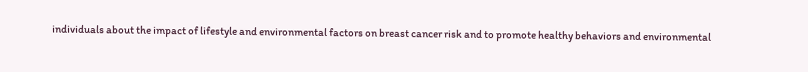individuals about the impact of lifestyle and environmental factors on breast cancer risk and to promote healthy behaviors and environmental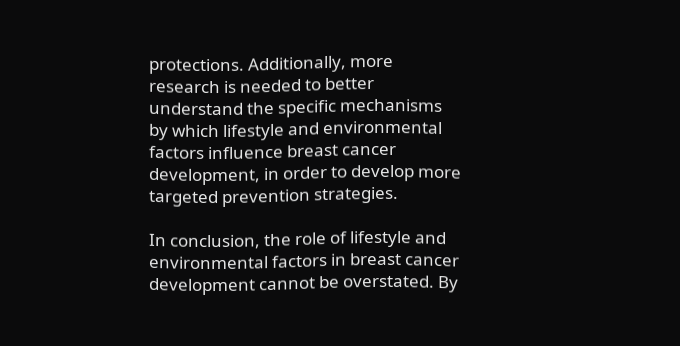protections. Additionally, more research is needed to better understand the specific mechanisms by which lifestyle and environmental factors influence breast cancer development, in order to develop more targeted prevention strategies.

In conclusion, the role of lifestyle and environmental factors in breast cancer development cannot be overstated. By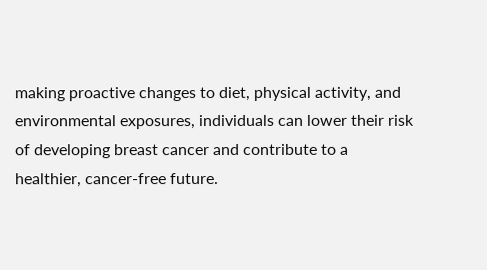making proactive changes to diet, physical activity, and environmental exposures, individuals can lower their risk of developing breast cancer and contribute to a healthier, cancer-free future.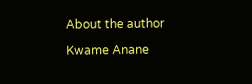About the author

Kwame Anane